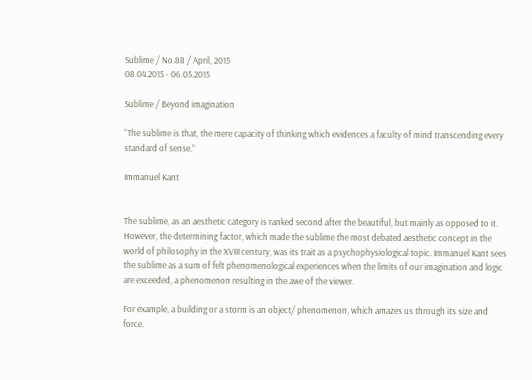Sublime / No.88 / April, 2015
08.04.2015 - 06.05.2015

Sublime / Beyond imagination

“The sublime is that, the mere capacity of thinking which evidences a faculty of mind transcending every standard of sense.”

Immanuel Kant


The sublime, as an aesthetic category is ranked second after the beautiful, but mainly as opposed to it. However, the determining factor, which made the sublime the most debated aesthetic concept in the world of philosophy in the XVIII century, was its trait as a psychophysiological topic. Immanuel Kant sees the sublime as a sum of felt phenomenological experiences when the limits of our imagination and logic are exceeded, a phenomenon resulting in the awe of the viewer.

For example, a building or a storm is an object/ phenomenon, which amazes us through its size and force.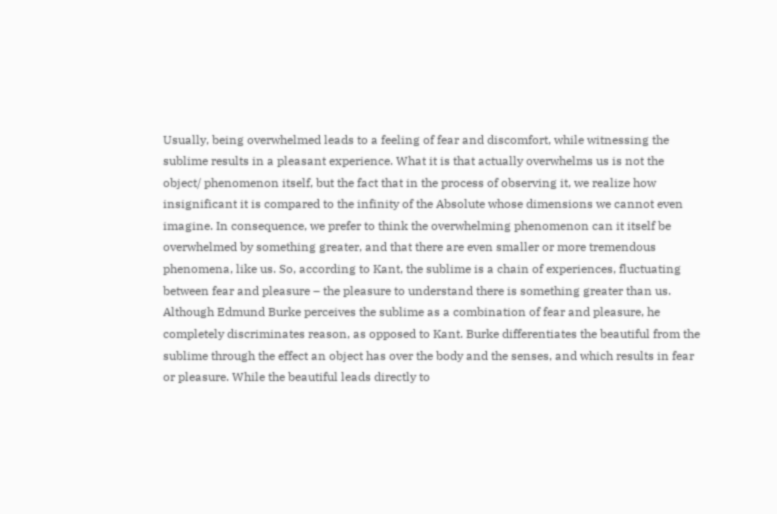Usually, being overwhelmed leads to a feeling of fear and discomfort, while witnessing the sublime results in a pleasant experience. What it is that actually overwhelms us is not the object/ phenomenon itself, but the fact that in the process of observing it, we realize how insignificant it is compared to the infinity of the Absolute whose dimensions we cannot even imagine. In consequence, we prefer to think the overwhelming phenomenon can it itself be overwhelmed by something greater, and that there are even smaller or more tremendous phenomena, like us. So, according to Kant, the sublime is a chain of experiences, fluctuating between fear and pleasure – the pleasure to understand there is something greater than us. Although Edmund Burke perceives the sublime as a combination of fear and pleasure, he completely discriminates reason, as opposed to Kant. Burke differentiates the beautiful from the sublime through the effect an object has over the body and the senses, and which results in fear or pleasure. While the beautiful leads directly to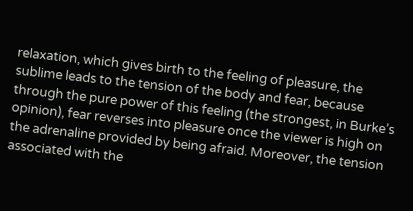relaxation, which gives birth to the feeling of pleasure, the sublime leads to the tension of the body and fear, because through the pure power of this feeling (the strongest, in Burke’s opinion), fear reverses into pleasure once the viewer is high on the adrenaline provided by being afraid. Moreover, the tension associated with the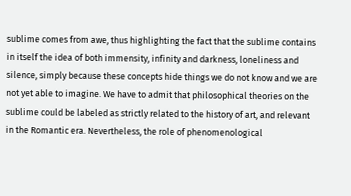sublime comes from awe, thus highlighting the fact that the sublime contains in itself the idea of both immensity, infinity and darkness, loneliness and silence, simply because these concepts hide things we do not know and we are not yet able to imagine. We have to admit that philosophical theories on the sublime could be labeled as strictly related to the history of art, and relevant in the Romantic era. Nevertheless, the role of phenomenological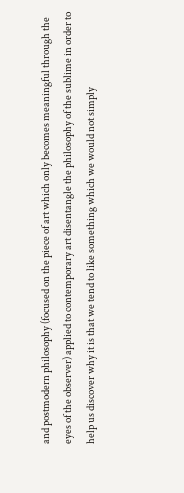and postmodern philosophy (focused on the piece of art which only becomes meaningful through the eyes of the observer) applied to contemporary art disentangle the philosophy of the sublime in order to help us discover why it is that we tend to like something which we would not simply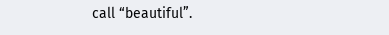call “beautiful”.